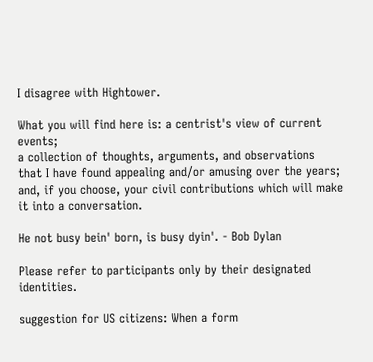I disagree with Hightower.

What you will find here is: a centrist's view of current events;
a collection of thoughts, arguments, and observations
that I have found appealing and/or amusing over the years;
and, if you choose, your civil contributions which will make it into a conversation.

He not busy bein' born, is busy dyin'. - Bob Dylan

Please refer to participants only by their designated identities.

suggestion for US citizens: When a form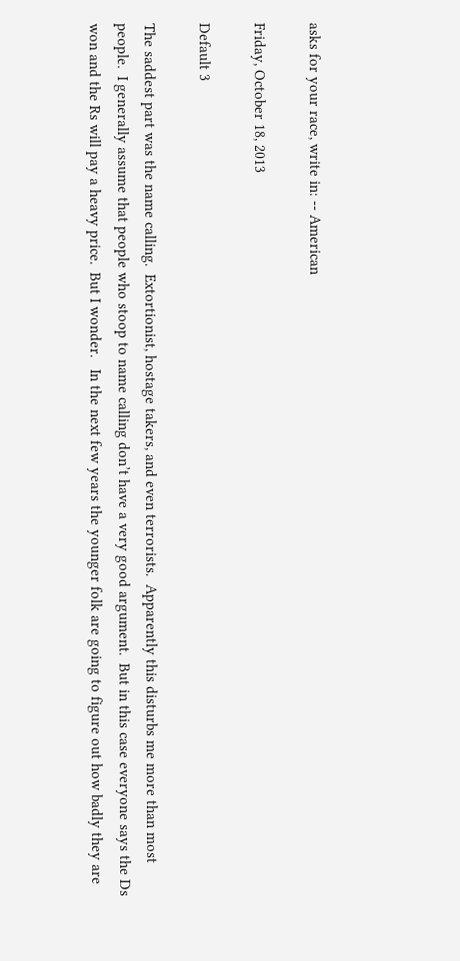asks for your race, write in: -- American

Friday, October 18, 2013

Default 3

The saddest part was the name calling.  Extortionist, hostage takers, and even terrorists.  Apparently this disturbs me more than most people.  I generally assume that people who stoop to name calling don’t have a very good argument.  But in this case everyone says the Ds won and the Rs will pay a heavy price.  But I wonder.   In the next few years the younger folk are going to figure out how badly they are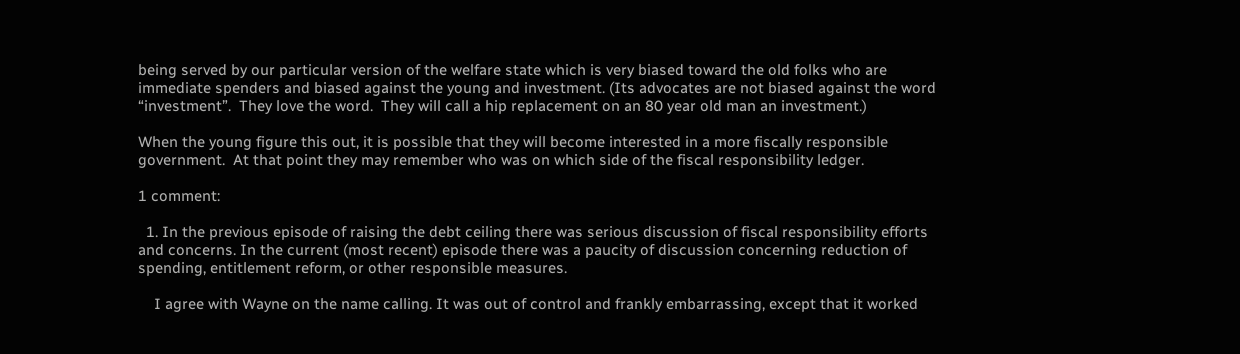being served by our particular version of the welfare state which is very biased toward the old folks who are immediate spenders and biased against the young and investment. (Its advocates are not biased against the word “investment”.  They love the word.  They will call a hip replacement on an 80 year old man an investment.)

When the young figure this out, it is possible that they will become interested in a more fiscally responsible government.  At that point they may remember who was on which side of the fiscal responsibility ledger.

1 comment:

  1. In the previous episode of raising the debt ceiling there was serious discussion of fiscal responsibility efforts and concerns. In the current (most recent) episode there was a paucity of discussion concerning reduction of spending, entitlement reform, or other responsible measures.

    I agree with Wayne on the name calling. It was out of control and frankly embarrassing, except that it worked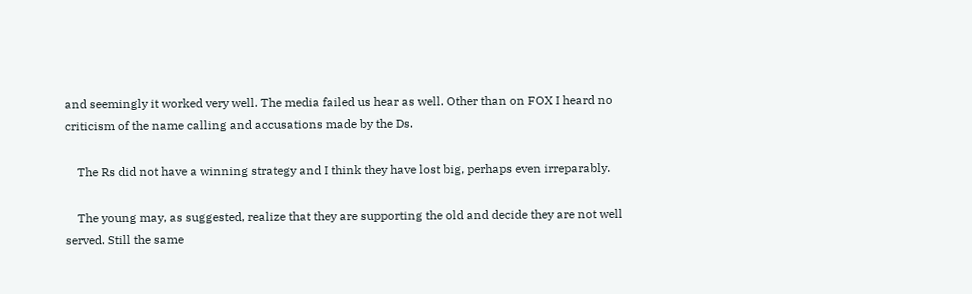and seemingly it worked very well. The media failed us hear as well. Other than on FOX I heard no criticism of the name calling and accusations made by the Ds.

    The Rs did not have a winning strategy and I think they have lost big, perhaps even irreparably.

    The young may, as suggested, realize that they are supporting the old and decide they are not well served. Still the same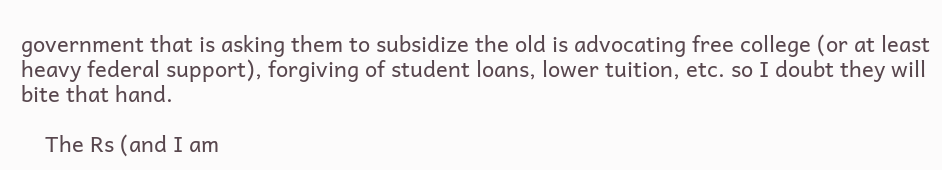government that is asking them to subsidize the old is advocating free college (or at least heavy federal support), forgiving of student loans, lower tuition, etc. so I doubt they will bite that hand.

    The Rs (and I am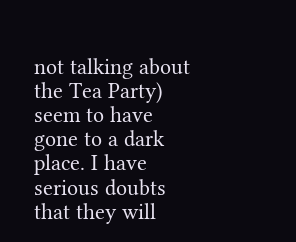not talking about the Tea Party) seem to have gone to a dark place. I have serious doubts that they will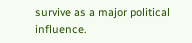survive as a major political influence.